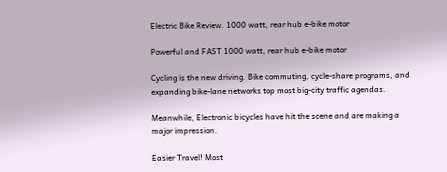Electric Bike Review. 1000 watt, rear hub e-bike motor

Powerful and FAST 1000 watt, rear hub e-bike motor

Cycling is the new driving. Bike commuting, cycle-share programs, and expanding bike-lane networks top most big-city traffic agendas.

Meanwhile, Electronic bicycles have hit the scene and are making a major impression.

Easier Travel! Most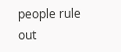people rule out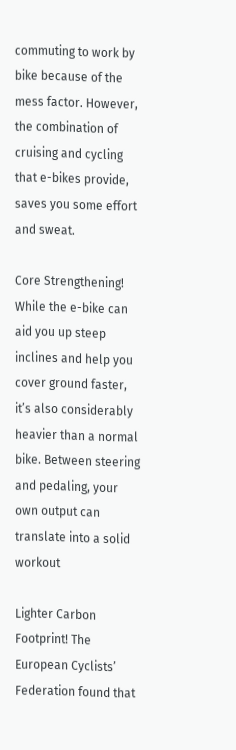commuting to work by bike because of the mess factor. However, the combination of cruising and cycling that e-bikes provide, saves you some effort and sweat.

Core Strengthening! While the e-bike can aid you up steep inclines and help you cover ground faster, it’s also considerably heavier than a normal bike. Between steering and pedaling, your own output can translate into a solid workout

Lighter Carbon Footprint! The European Cyclists’ Federation found that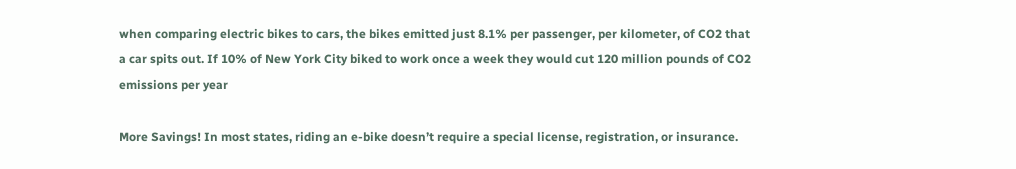when comparing electric bikes to cars, the bikes emitted just 8.1% per passenger, per kilometer, of CO2 that a car spits out. If 10% of New York City biked to work once a week they would cut 120 million pounds of CO2 emissions per year

More Savings! In most states, riding an e-bike doesn’t require a special license, registration, or insurance.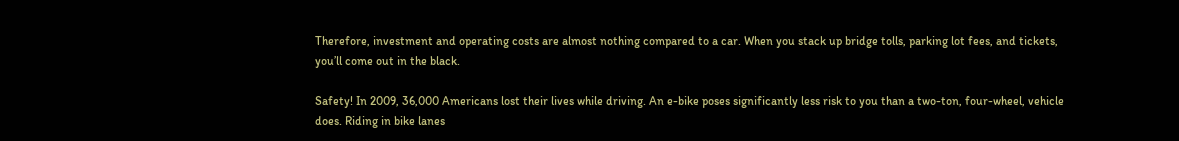Therefore, investment and operating costs are almost nothing compared to a car. When you stack up bridge tolls, parking lot fees, and tickets, you’ll come out in the black.

Safety! In 2009, 36,000 Americans lost their lives while driving. An e-bike poses significantly less risk to you than a two-ton, four-wheel, vehicle does. Riding in bike lanes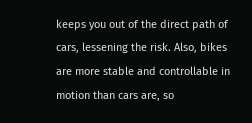keeps you out of the direct path of cars, lessening the risk. Also, bikes are more stable and controllable in motion than cars are, so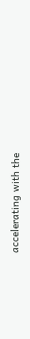accelerating with the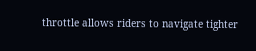throttle allows riders to navigate tighter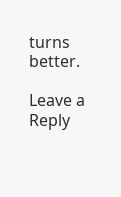turns better.

Leave a Reply